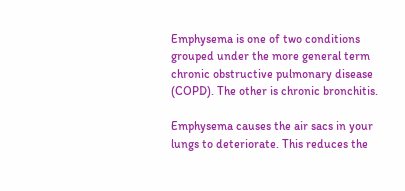Emphysema is one of two conditions grouped under the more general term chronic obstructive pulmonary disease (COPD). The other is chronic bronchitis.

Emphysema causes the air sacs in your lungs to deteriorate. This reduces the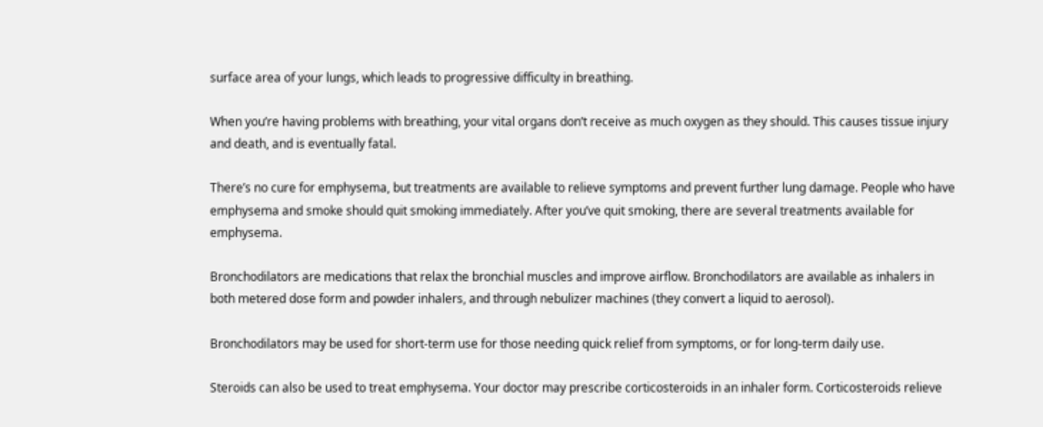surface area of your lungs, which leads to progressive difficulty in breathing.

When you’re having problems with breathing, your vital organs don’t receive as much oxygen as they should. This causes tissue injury and death, and is eventually fatal.

There’s no cure for emphysema, but treatments are available to relieve symptoms and prevent further lung damage. People who have emphysema and smoke should quit smoking immediately. After you’ve quit smoking, there are several treatments available for emphysema.

Bronchodilators are medications that relax the bronchial muscles and improve airflow. Bronchodilators are available as inhalers in both metered dose form and powder inhalers, and through nebulizer machines (they convert a liquid to aerosol).

Bronchodilators may be used for short-term use for those needing quick relief from symptoms, or for long-term daily use.

Steroids can also be used to treat emphysema. Your doctor may prescribe corticosteroids in an inhaler form. Corticosteroids relieve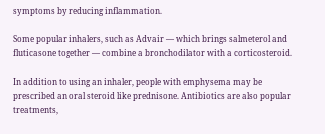symptoms by reducing inflammation.

Some popular inhalers, such as Advair — which brings salmeterol and fluticasone together — combine a bronchodilator with a corticosteroid.

In addition to using an inhaler, people with emphysema may be prescribed an oral steroid like prednisone. Antibiotics are also popular treatments,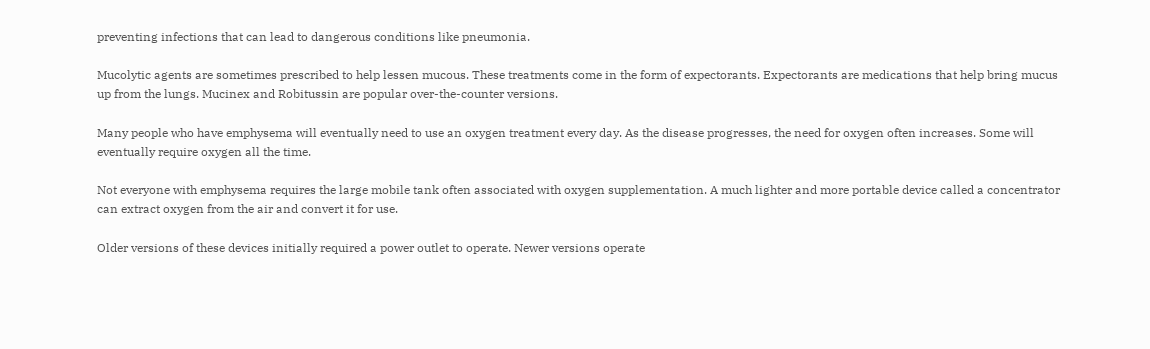preventing infections that can lead to dangerous conditions like pneumonia.

Mucolytic agents are sometimes prescribed to help lessen mucous. These treatments come in the form of expectorants. Expectorants are medications that help bring mucus up from the lungs. Mucinex and Robitussin are popular over-the-counter versions.

Many people who have emphysema will eventually need to use an oxygen treatment every day. As the disease progresses, the need for oxygen often increases. Some will eventually require oxygen all the time.

Not everyone with emphysema requires the large mobile tank often associated with oxygen supplementation. A much lighter and more portable device called a concentrator can extract oxygen from the air and convert it for use.

Older versions of these devices initially required a power outlet to operate. Newer versions operate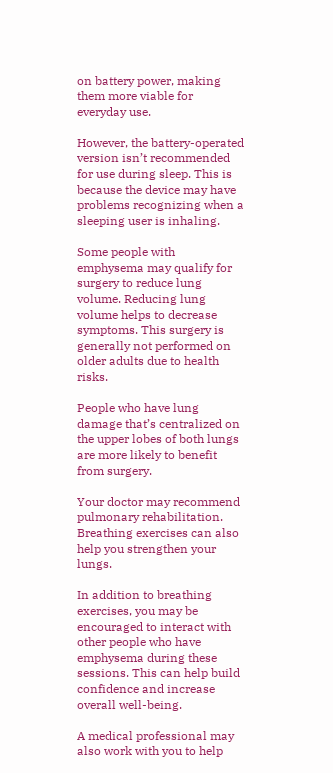on battery power, making them more viable for everyday use.

However, the battery-operated version isn’t recommended for use during sleep. This is because the device may have problems recognizing when a sleeping user is inhaling.

Some people with emphysema may qualify for surgery to reduce lung volume. Reducing lung volume helps to decrease symptoms. This surgery is generally not performed on older adults due to health risks.

People who have lung damage that’s centralized on the upper lobes of both lungs are more likely to benefit from surgery.

Your doctor may recommend pulmonary rehabilitation. Breathing exercises can also help you strengthen your lungs.

In addition to breathing exercises, you may be encouraged to interact with other people who have emphysema during these sessions. This can help build confidence and increase overall well-being.

A medical professional may also work with you to help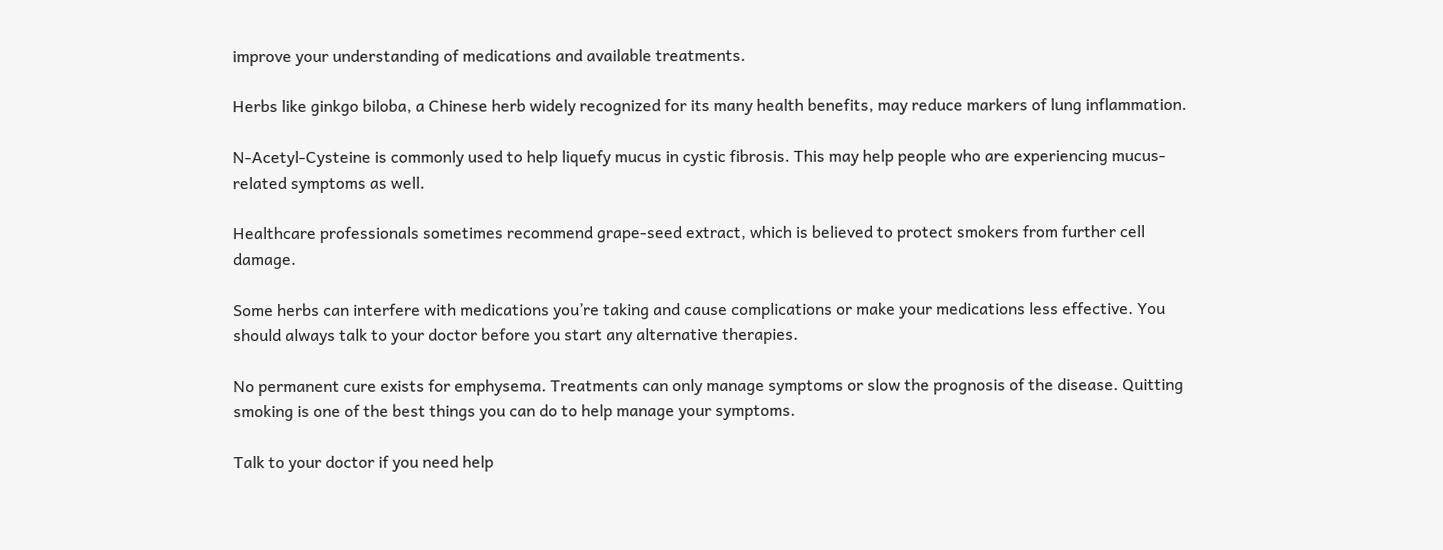improve your understanding of medications and available treatments.

Herbs like ginkgo biloba, a Chinese herb widely recognized for its many health benefits, may reduce markers of lung inflammation.

N-Acetyl-Cysteine is commonly used to help liquefy mucus in cystic fibrosis. This may help people who are experiencing mucus-related symptoms as well.

Healthcare professionals sometimes recommend grape-seed extract, which is believed to protect smokers from further cell damage.

Some herbs can interfere with medications you’re taking and cause complications or make your medications less effective. You should always talk to your doctor before you start any alternative therapies.

No permanent cure exists for emphysema. Treatments can only manage symptoms or slow the prognosis of the disease. Quitting smoking is one of the best things you can do to help manage your symptoms.

Talk to your doctor if you need help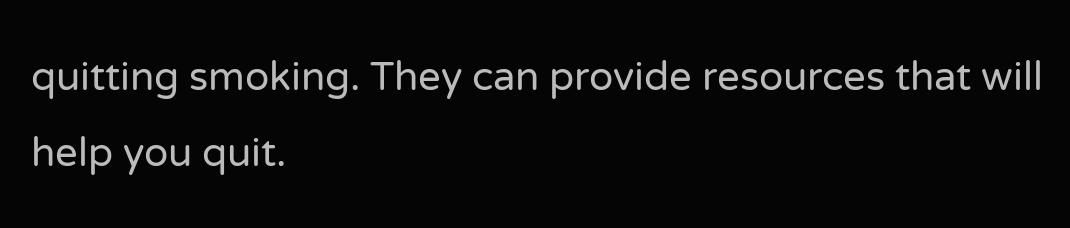quitting smoking. They can provide resources that will help you quit.